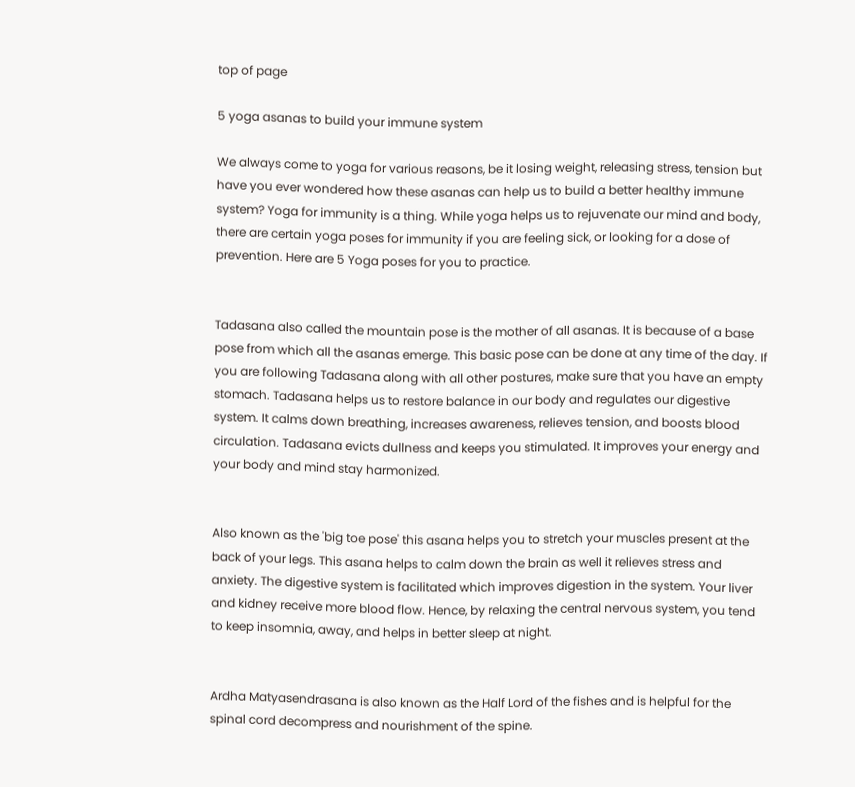top of page

5 yoga asanas to build your immune system

We always come to yoga for various reasons, be it losing weight, releasing stress, tension but have you ever wondered how these asanas can help us to build a better healthy immune system? Yoga for immunity is a thing. While yoga helps us to rejuvenate our mind and body, there are certain yoga poses for immunity if you are feeling sick, or looking for a dose of prevention. Here are 5 Yoga poses for you to practice.


Tadasana also called the mountain pose is the mother of all asanas. It is because of a base pose from which all the asanas emerge. This basic pose can be done at any time of the day. If you are following Tadasana along with all other postures, make sure that you have an empty stomach. Tadasana helps us to restore balance in our body and regulates our digestive system. It calms down breathing, increases awareness, relieves tension, and boosts blood circulation. Tadasana evicts dullness and keeps you stimulated. It improves your energy and your body and mind stay harmonized.


Also known as the 'big toe pose' this asana helps you to stretch your muscles present at the back of your legs. This asana helps to calm down the brain as well it relieves stress and anxiety. The digestive system is facilitated which improves digestion in the system. Your liver and kidney receive more blood flow. Hence, by relaxing the central nervous system, you tend to keep insomnia, away, and helps in better sleep at night.


Ardha Matyasendrasana is also known as the Half Lord of the fishes and is helpful for the spinal cord decompress and nourishment of the spine.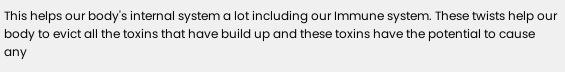This helps our body's internal system a lot including our Immune system. These twists help our body to evict all the toxins that have build up and these toxins have the potential to cause any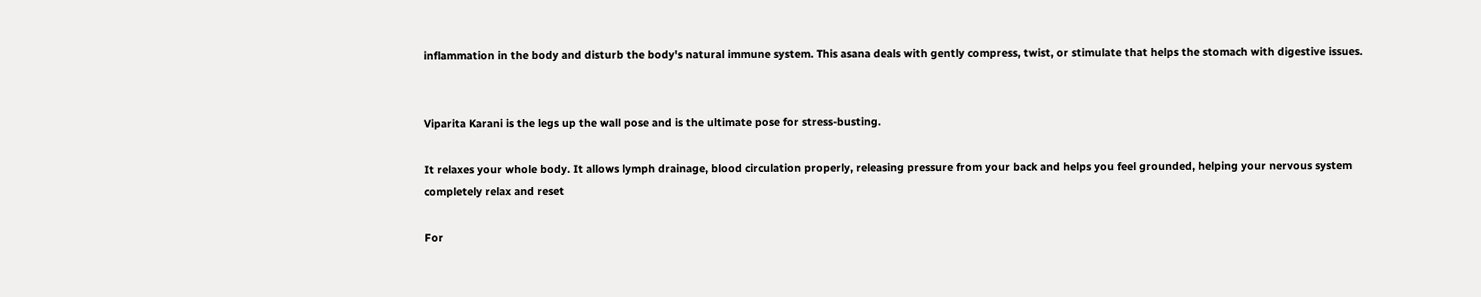inflammation in the body and disturb the body's natural immune system. This asana deals with gently compress, twist, or stimulate that helps the stomach with digestive issues.


Viparita Karani is the legs up the wall pose and is the ultimate pose for stress-busting.

It relaxes your whole body. It allows lymph drainage, blood circulation properly, releasing pressure from your back and helps you feel grounded, helping your nervous system completely relax and reset

For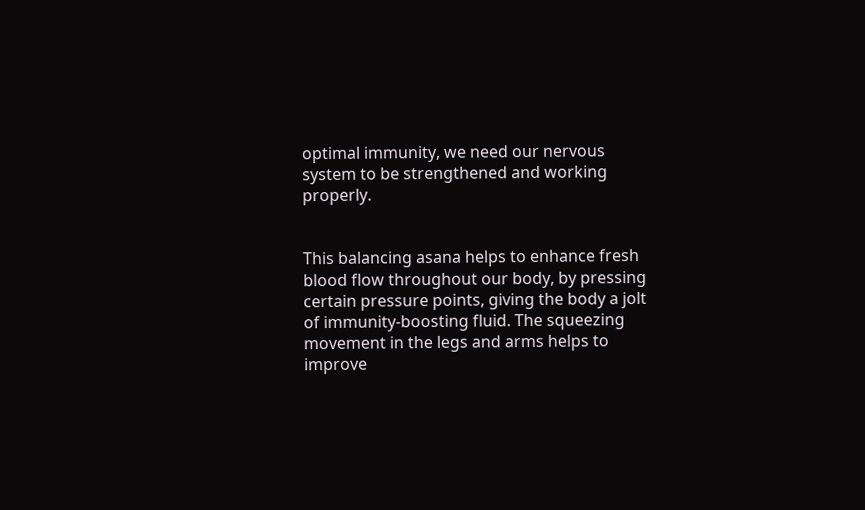optimal immunity, we need our nervous system to be strengthened and working properly.


This balancing asana helps to enhance fresh blood flow throughout our body, by pressing certain pressure points, giving the body a jolt of immunity-boosting fluid. The squeezing movement in the legs and arms helps to improve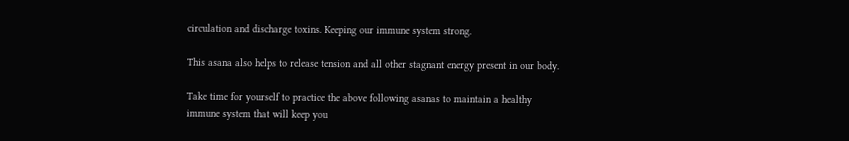circulation and discharge toxins. Keeping our immune system strong.

This asana also helps to release tension and all other stagnant energy present in our body.

Take time for yourself to practice the above following asanas to maintain a healthy immune system that will keep you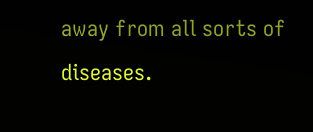away from all sorts of diseases.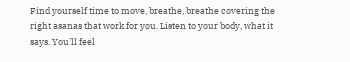Find yourself time to move, breathe, breathe covering the right asanas that work for you. Listen to your body, what it says. You'll feel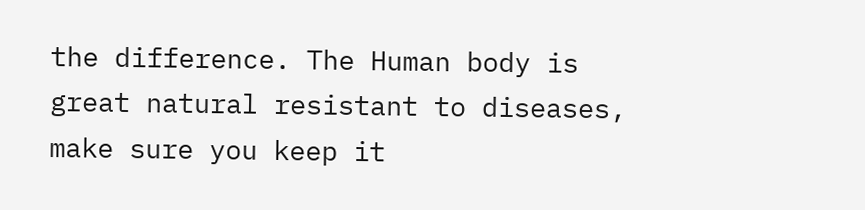the difference. The Human body is great natural resistant to diseases, make sure you keep it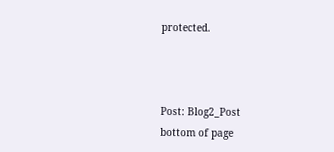protected.



Post: Blog2_Post
bottom of page